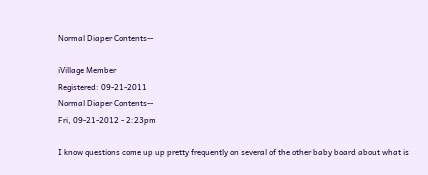Normal Diaper Contents--

iVillage Member
Registered: 09-21-2011
Normal Diaper Contents--
Fri, 09-21-2012 - 2:23pm

I know questions come up up pretty frequently on several of the other baby board about what is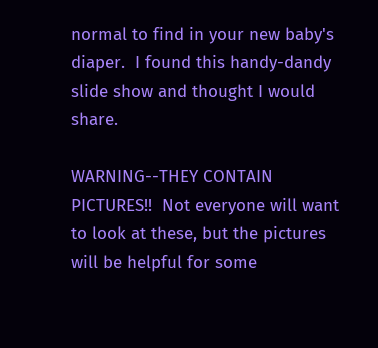normal to find in your new baby's diaper.  I found this handy-dandy slide show and thought I would share.

WARNING--THEY CONTAIN PICTURES!!  Not everyone will want to look at these, but the pictures will be helpful for some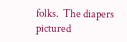folks.  The diapers pictured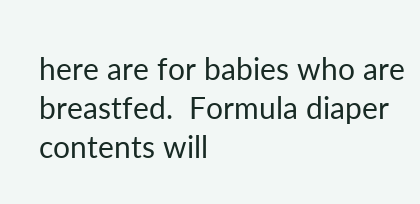here are for babies who are breastfed.  Formula diaper contents will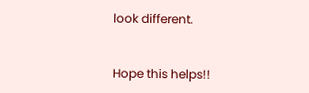look different.


Hope this helps!!